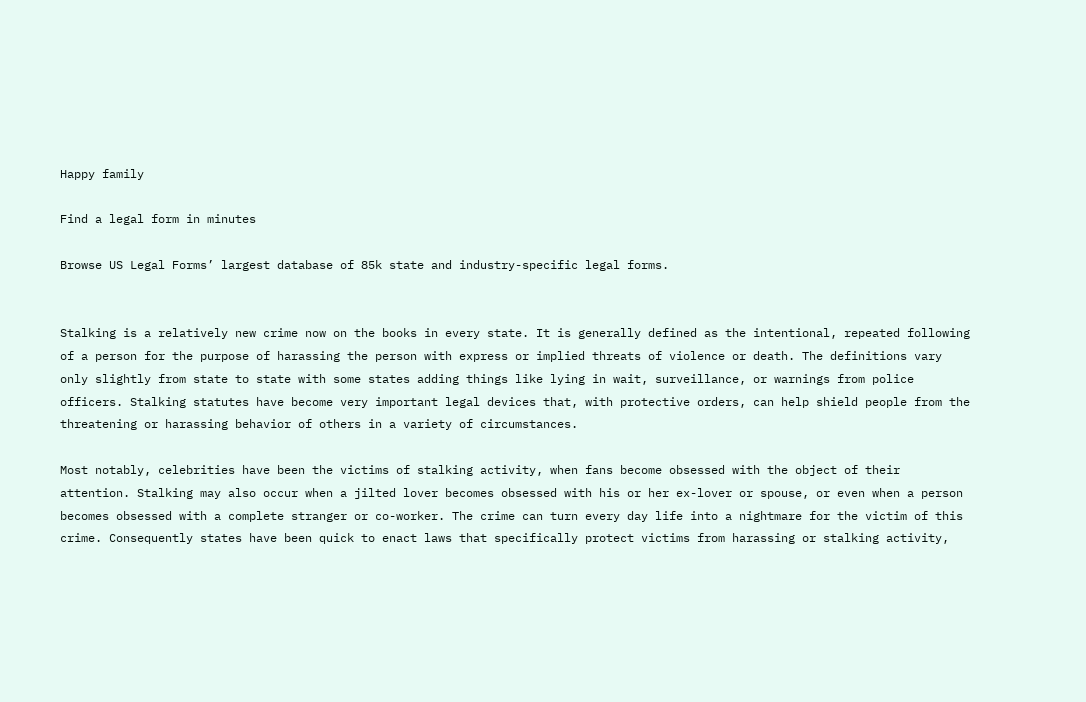Happy family

Find a legal form in minutes

Browse US Legal Forms’ largest database of 85k state and industry-specific legal forms.


Stalking is a relatively new crime now on the books in every state. It is generally defined as the intentional, repeated following of a person for the purpose of harassing the person with express or implied threats of violence or death. The definitions vary only slightly from state to state with some states adding things like lying in wait, surveillance, or warnings from police officers. Stalking statutes have become very important legal devices that, with protective orders, can help shield people from the threatening or harassing behavior of others in a variety of circumstances.

Most notably, celebrities have been the victims of stalking activity, when fans become obsessed with the object of their attention. Stalking may also occur when a jilted lover becomes obsessed with his or her ex-lover or spouse, or even when a person becomes obsessed with a complete stranger or co-worker. The crime can turn every day life into a nightmare for the victim of this crime. Consequently states have been quick to enact laws that specifically protect victims from harassing or stalking activity,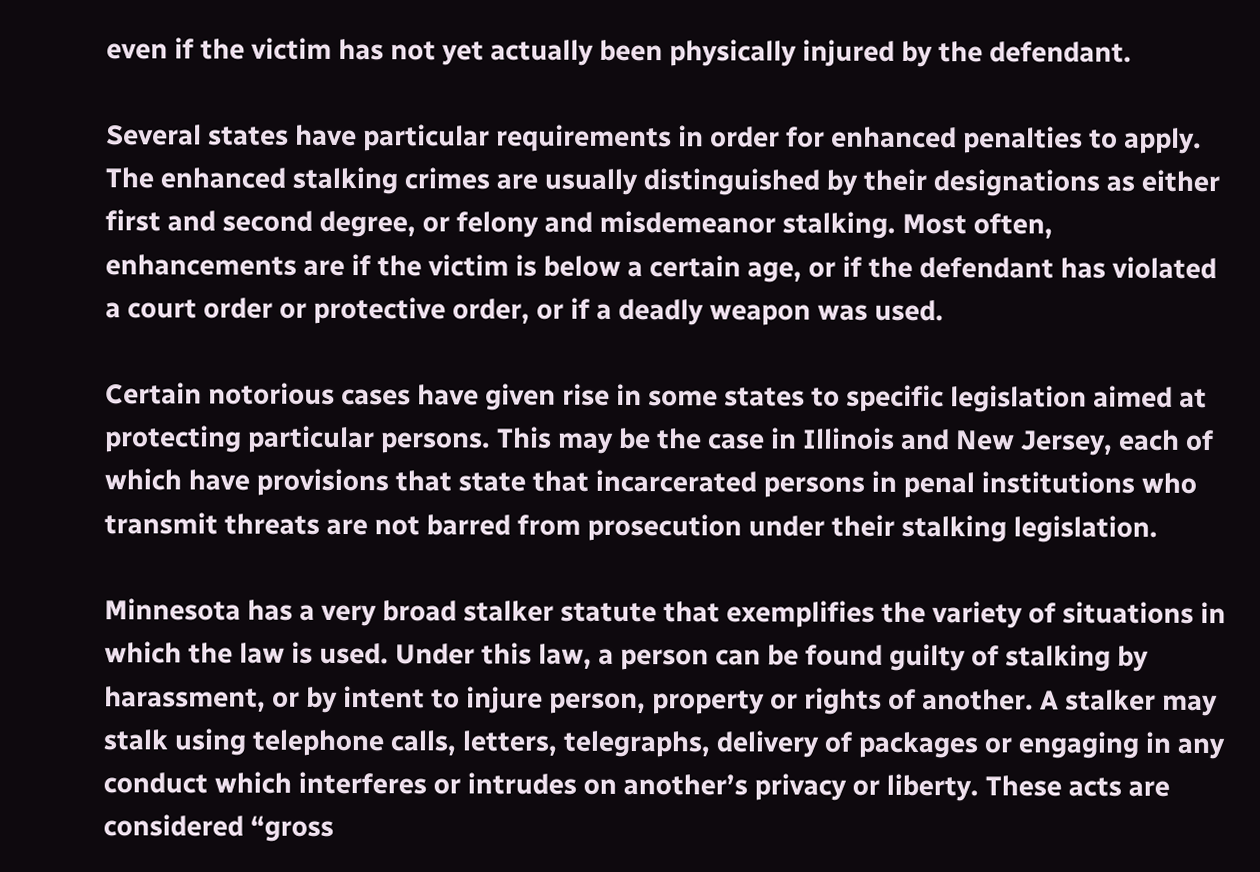even if the victim has not yet actually been physically injured by the defendant.

Several states have particular requirements in order for enhanced penalties to apply. The enhanced stalking crimes are usually distinguished by their designations as either first and second degree, or felony and misdemeanor stalking. Most often, enhancements are if the victim is below a certain age, or if the defendant has violated a court order or protective order, or if a deadly weapon was used.

Certain notorious cases have given rise in some states to specific legislation aimed at protecting particular persons. This may be the case in Illinois and New Jersey, each of which have provisions that state that incarcerated persons in penal institutions who transmit threats are not barred from prosecution under their stalking legislation.

Minnesota has a very broad stalker statute that exemplifies the variety of situations in which the law is used. Under this law, a person can be found guilty of stalking by harassment, or by intent to injure person, property or rights of another. A stalker may stalk using telephone calls, letters, telegraphs, delivery of packages or engaging in any conduct which interferes or intrudes on another’s privacy or liberty. These acts are considered “gross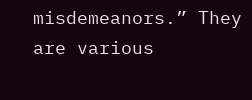misdemeanors.” They are various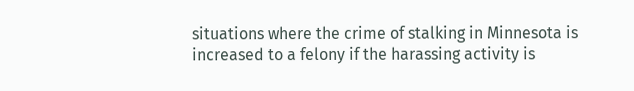situations where the crime of stalking in Minnesota is increased to a felony if the harassing activity is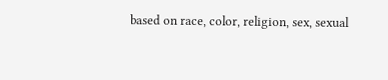based on race, color, religion, sex, sexual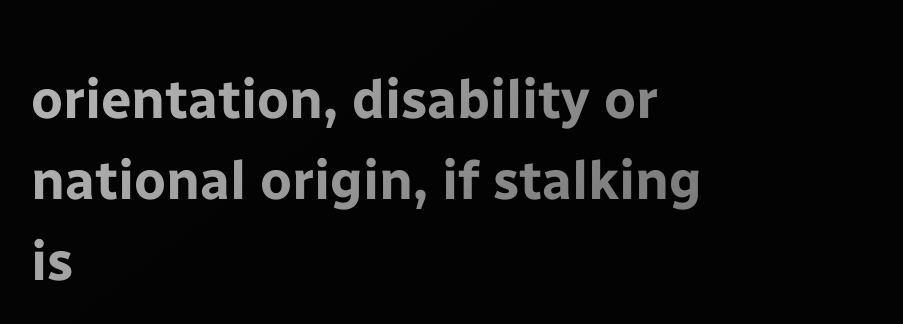orientation, disability or national origin, if stalking is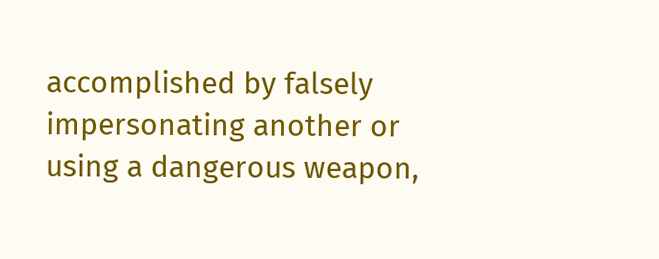accomplished by falsely impersonating another or using a dangerous weapon,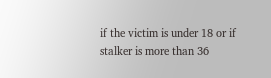if the victim is under 18 or if stalker is more than 36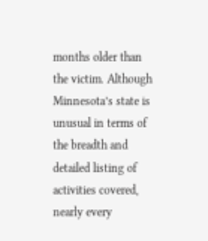months older than the victim. Although Minnesota’s state is unusual in terms of the breadth and detailed listing of activities covered, nearly every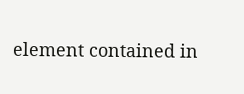element contained in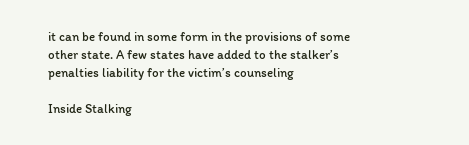it can be found in some form in the provisions of some other state. A few states have added to the stalker’s penalties liability for the victim’s counseling

Inside Stalking